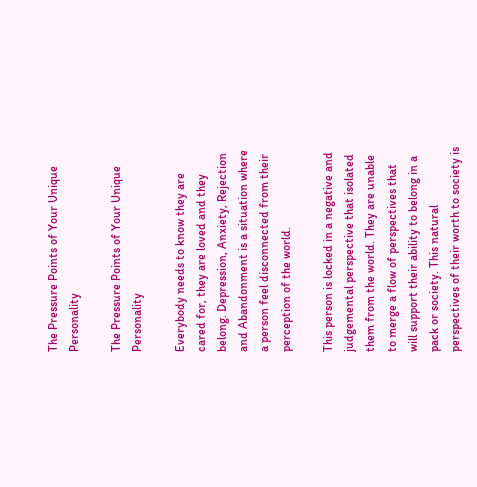The Pressure Points of Your Unique Personality

The Pressure Points of Your Unique Personality

Everybody needs to know they are cared for, they are loved and they belong. Depression, Anxiety, Rejection and Abandonment is a situation where a person feel disconnected from their perception of the world.

This person is locked in a negative and judgemental perspective that isolated them from the world. They are unable to merge a flow of perspectives that will support their ability to belong in a pack or society. This natural perspectives of their worth to society is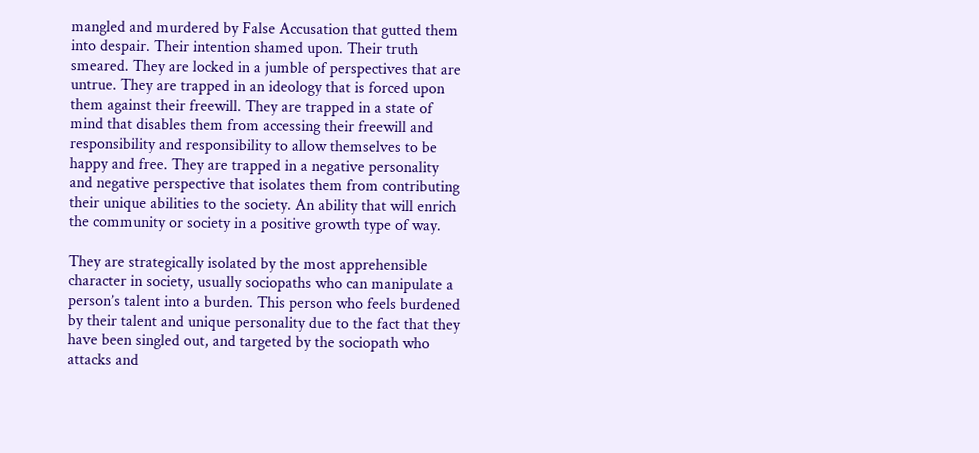mangled and murdered by False Accusation that gutted them into despair. Their intention shamed upon. Their truth smeared. They are locked in a jumble of perspectives that are untrue. They are trapped in an ideology that is forced upon them against their freewill. They are trapped in a state of mind that disables them from accessing their freewill and responsibility and responsibility to allow themselves to be happy and free. They are trapped in a negative personality and negative perspective that isolates them from contributing their unique abilities to the society. An ability that will enrich the community or society in a positive growth type of way.

They are strategically isolated by the most apprehensible character in society, usually sociopaths who can manipulate a person’s talent into a burden. This person who feels burdened by their talent and unique personality due to the fact that they have been singled out, and targeted by the sociopath who attacks and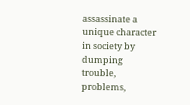assassinate a unique character in society by dumping trouble, problems,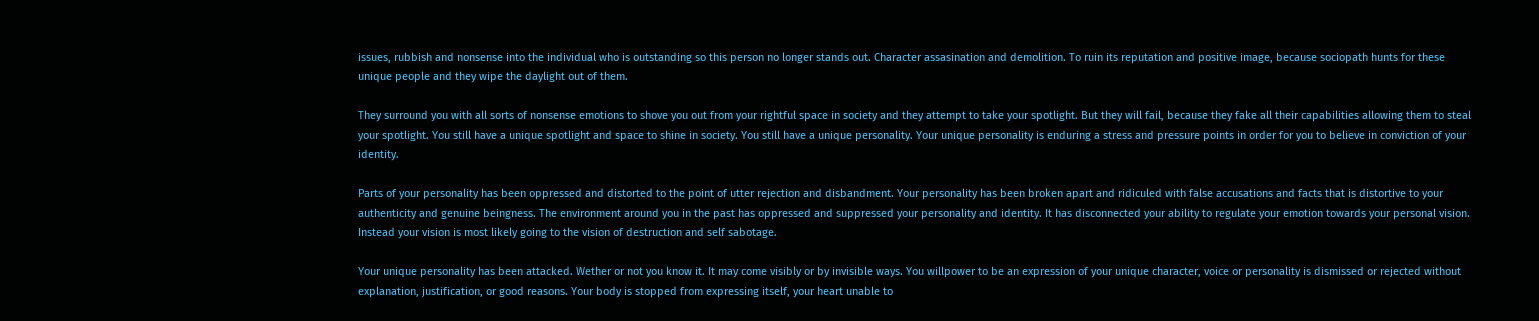issues, rubbish and nonsense into the individual who is outstanding so this person no longer stands out. Character assasination and demolition. To ruin its reputation and positive image, because sociopath hunts for these unique people and they wipe the daylight out of them.

They surround you with all sorts of nonsense emotions to shove you out from your rightful space in society and they attempt to take your spotlight. But they will fail, because they fake all their capabilities allowing them to steal your spotlight. You still have a unique spotlight and space to shine in society. You still have a unique personality. Your unique personality is enduring a stress and pressure points in order for you to believe in conviction of your identity.

Parts of your personality has been oppressed and distorted to the point of utter rejection and disbandment. Your personality has been broken apart and ridiculed with false accusations and facts that is distortive to your authenticity and genuine beingness. The environment around you in the past has oppressed and suppressed your personality and identity. It has disconnected your ability to regulate your emotion towards your personal vision. Instead your vision is most likely going to the vision of destruction and self sabotage.

Your unique personality has been attacked. Wether or not you know it. It may come visibly or by invisible ways. You willpower to be an expression of your unique character, voice or personality is dismissed or rejected without explanation, justification, or good reasons. Your body is stopped from expressing itself, your heart unable to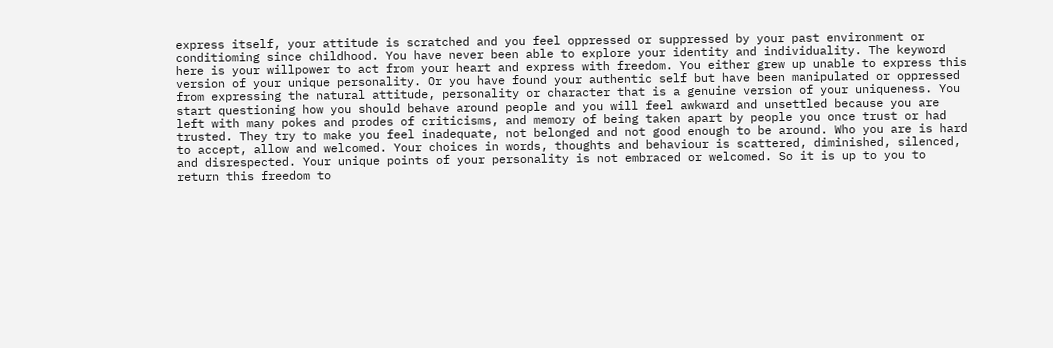express itself, your attitude is scratched and you feel oppressed or suppressed by your past environment or conditioming since childhood. You have never been able to explore your identity and individuality. The keyword here is your willpower to act from your heart and express with freedom. You either grew up unable to express this version of your unique personality. Or you have found your authentic self but have been manipulated or oppressed from expressing the natural attitude, personality or character that is a genuine version of your uniqueness. You start questioning how you should behave around people and you will feel awkward and unsettled because you are left with many pokes and prodes of criticisms, and memory of being taken apart by people you once trust or had trusted. They try to make you feel inadequate, not belonged and not good enough to be around. Who you are is hard to accept, allow and welcomed. Your choices in words, thoughts and behaviour is scattered, diminished, silenced, and disrespected. Your unique points of your personality is not embraced or welcomed. So it is up to you to return this freedom to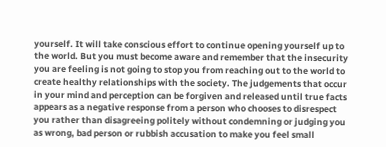yourself. It will take conscious effort to continue opening yourself up to the world. But you must become aware and remember that the insecurity you are feeling is not going to stop you from reaching out to the world to create healthy relationships with the society. The judgements that occur in your mind and perception can be forgiven and released until true facts appears as a negative response from a person who chooses to disrespect you rather than disagreeing politely without condemning or judging you as wrong, bad person or rubbish accusation to make you feel small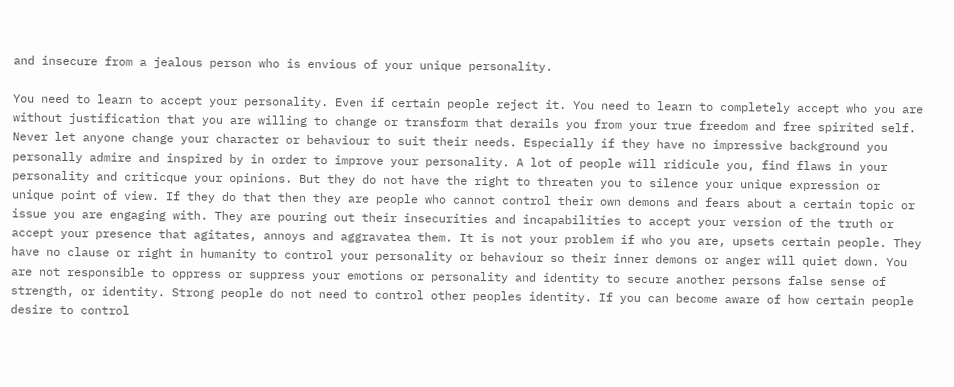and insecure from a jealous person who is envious of your unique personality.

You need to learn to accept your personality. Even if certain people reject it. You need to learn to completely accept who you are without justification that you are willing to change or transform that derails you from your true freedom and free spirited self. Never let anyone change your character or behaviour to suit their needs. Especially if they have no impressive background you personally admire and inspired by in order to improve your personality. A lot of people will ridicule you, find flaws in your personality and criticque your opinions. But they do not have the right to threaten you to silence your unique expression or unique point of view. If they do that then they are people who cannot control their own demons and fears about a certain topic or issue you are engaging with. They are pouring out their insecurities and incapabilities to accept your version of the truth or accept your presence that agitates, annoys and aggravatea them. It is not your problem if who you are, upsets certain people. They have no clause or right in humanity to control your personality or behaviour so their inner demons or anger will quiet down. You are not responsible to oppress or suppress your emotions or personality and identity to secure another persons false sense of strength, or identity. Strong people do not need to control other peoples identity. If you can become aware of how certain people desire to control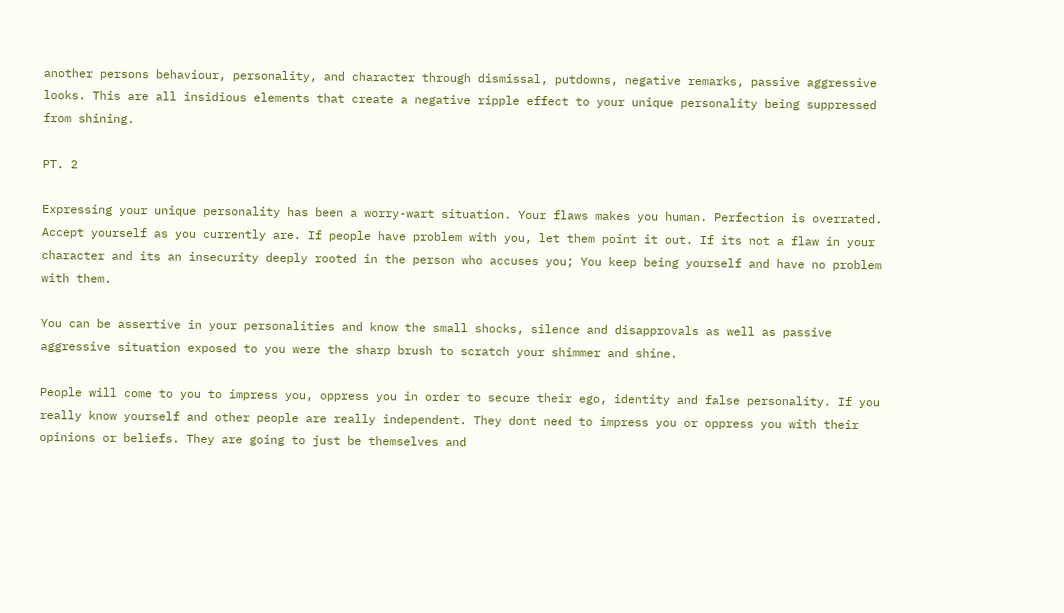another persons behaviour, personality, and character through dismissal, putdowns, negative remarks, passive aggressive looks. This are all insidious elements that create a negative ripple effect to your unique personality being suppressed from shining.

PT. 2

Expressing your unique personality has been a worry-wart situation. Your flaws makes you human. Perfection is overrated. Accept yourself as you currently are. If people have problem with you, let them point it out. If its not a flaw in your character and its an insecurity deeply rooted in the person who accuses you; You keep being yourself and have no problem with them.

You can be assertive in your personalities and know the small shocks, silence and disapprovals as well as passive aggressive situation exposed to you were the sharp brush to scratch your shimmer and shine.

People will come to you to impress you, oppress you in order to secure their ego, identity and false personality. If you really know yourself and other people are really independent. They dont need to impress you or oppress you with their opinions or beliefs. They are going to just be themselves and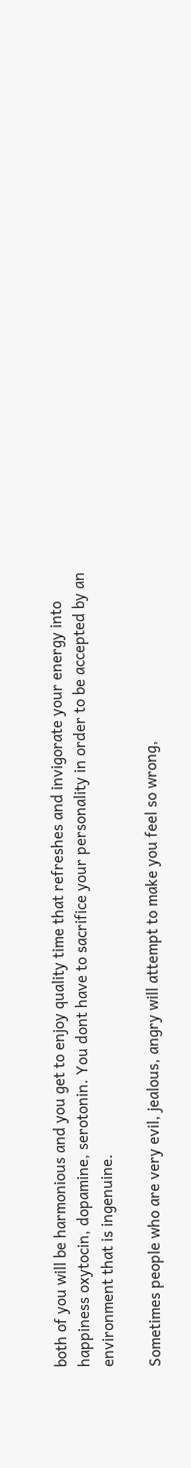both of you will be harmonious and you get to enjoy quality time that refreshes and invigorate your energy into happiness oxytocin, dopamine, serotonin. You dont have to sacrifice your personality in order to be accepted by an environment that is ingenuine.

Sometimes people who are very evil, jealous, angry will attempt to make you feel so wrong,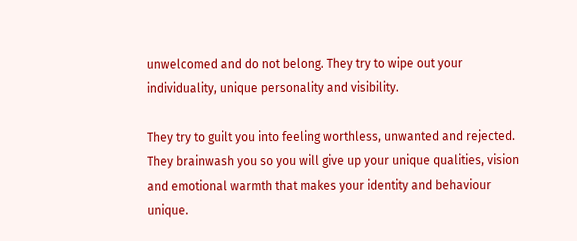unwelcomed and do not belong. They try to wipe out your individuality, unique personality and visibility.

They try to guilt you into feeling worthless, unwanted and rejected. They brainwash you so you will give up your unique qualities, vision and emotional warmth that makes your identity and behaviour unique.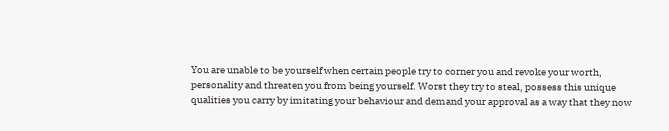You are unable to be yourself when certain people try to corner you and revoke your worth, personality and threaten you from being yourself. Worst they try to steal, possess this unique qualities you carry by imitating your behaviour and demand your approval as a way that they now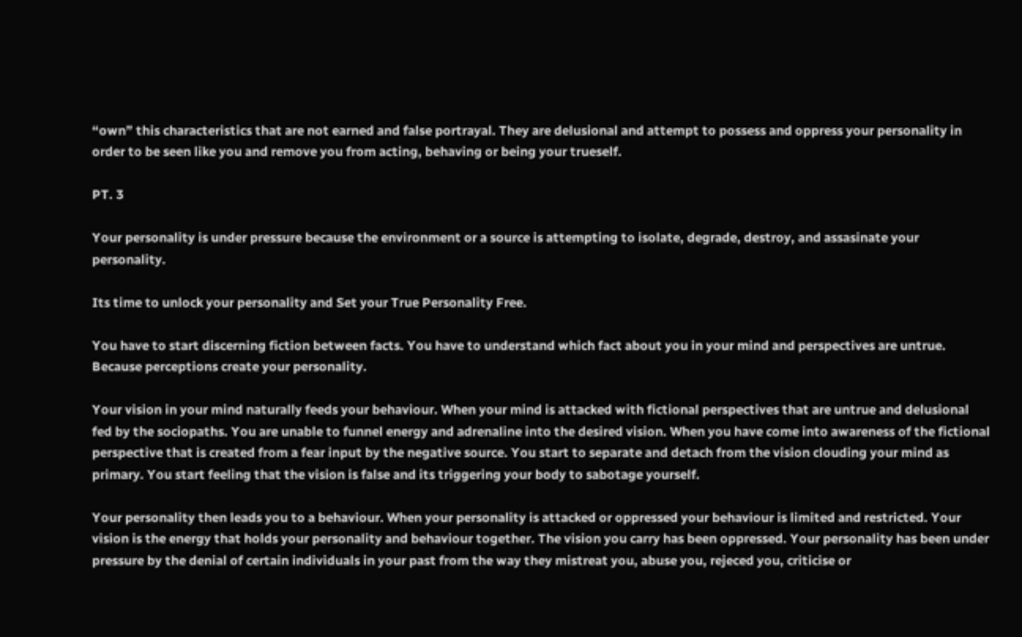“own” this characteristics that are not earned and false portrayal. They are delusional and attempt to possess and oppress your personality in order to be seen like you and remove you from acting, behaving or being your trueself.

PT. 3

Your personality is under pressure because the environment or a source is attempting to isolate, degrade, destroy, and assasinate your personality.

Its time to unlock your personality and Set your True Personality Free.

You have to start discerning fiction between facts. You have to understand which fact about you in your mind and perspectives are untrue. Because perceptions create your personality.

Your vision in your mind naturally feeds your behaviour. When your mind is attacked with fictional perspectives that are untrue and delusional fed by the sociopaths. You are unable to funnel energy and adrenaline into the desired vision. When you have come into awareness of the fictional perspective that is created from a fear input by the negative source. You start to separate and detach from the vision clouding your mind as primary. You start feeling that the vision is false and its triggering your body to sabotage yourself.

Your personality then leads you to a behaviour. When your personality is attacked or oppressed your behaviour is limited and restricted. Your vision is the energy that holds your personality and behaviour together. The vision you carry has been oppressed. Your personality has been under pressure by the denial of certain individuals in your past from the way they mistreat you, abuse you, rejeced you, criticise or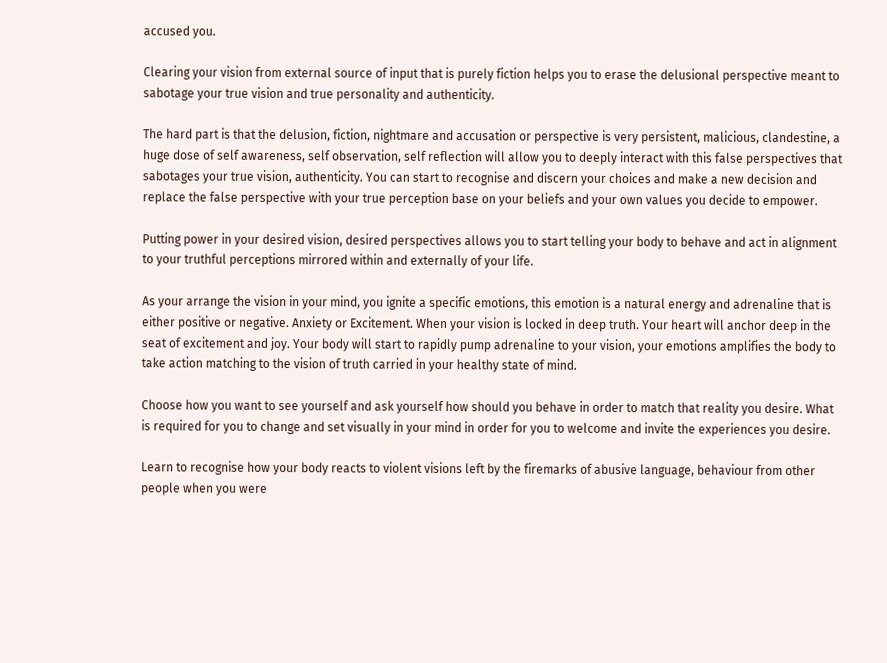accused you.

Clearing your vision from external source of input that is purely fiction helps you to erase the delusional perspective meant to sabotage your true vision and true personality and authenticity.

The hard part is that the delusion, fiction, nightmare and accusation or perspective is very persistent, malicious, clandestine, a huge dose of self awareness, self observation, self reflection will allow you to deeply interact with this false perspectives that sabotages your true vision, authenticity. You can start to recognise and discern your choices and make a new decision and replace the false perspective with your true perception base on your beliefs and your own values you decide to empower.

Putting power in your desired vision, desired perspectives allows you to start telling your body to behave and act in alignment to your truthful perceptions mirrored within and externally of your life.

As your arrange the vision in your mind, you ignite a specific emotions, this emotion is a natural energy and adrenaline that is either positive or negative. Anxiety or Excitement. When your vision is locked in deep truth. Your heart will anchor deep in the seat of excitement and joy. Your body will start to rapidly pump adrenaline to your vision, your emotions amplifies the body to take action matching to the vision of truth carried in your healthy state of mind.

Choose how you want to see yourself and ask yourself how should you behave in order to match that reality you desire. What is required for you to change and set visually in your mind in order for you to welcome and invite the experiences you desire.

Learn to recognise how your body reacts to violent visions left by the firemarks of abusive language, behaviour from other people when you were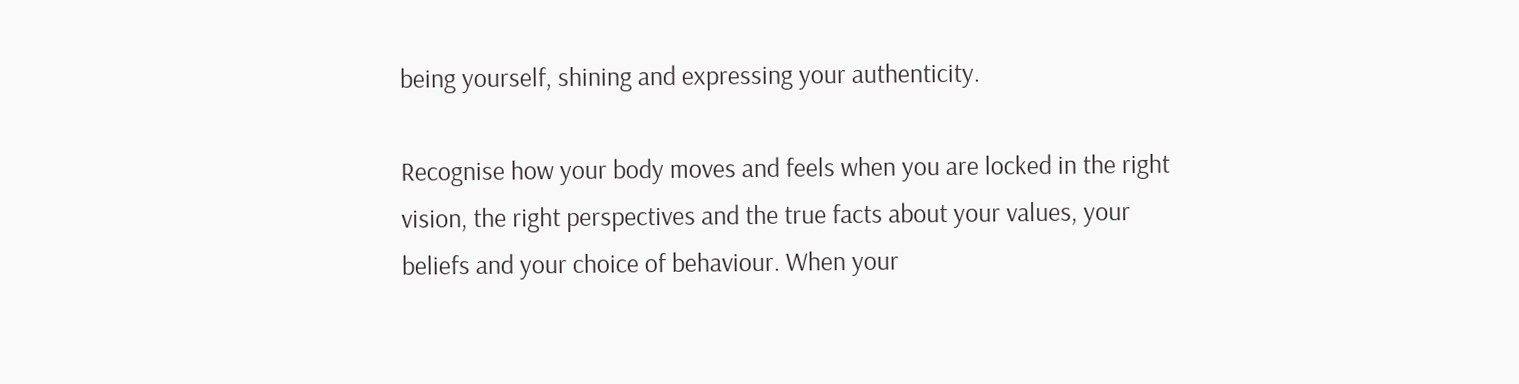being yourself, shining and expressing your authenticity.

Recognise how your body moves and feels when you are locked in the right vision, the right perspectives and the true facts about your values, your beliefs and your choice of behaviour. When your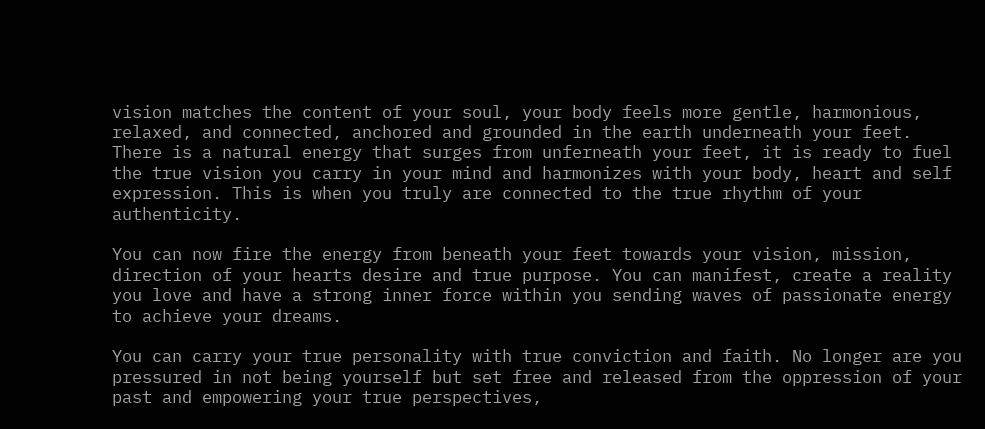vision matches the content of your soul, your body feels more gentle, harmonious, relaxed, and connected, anchored and grounded in the earth underneath your feet. There is a natural energy that surges from unferneath your feet, it is ready to fuel the true vision you carry in your mind and harmonizes with your body, heart and self expression. This is when you truly are connected to the true rhythm of your authenticity.

You can now fire the energy from beneath your feet towards your vision, mission, direction of your hearts desire and true purpose. You can manifest, create a reality you love and have a strong inner force within you sending waves of passionate energy to achieve your dreams.

You can carry your true personality with true conviction and faith. No longer are you pressured in not being yourself but set free and released from the oppression of your past and empowering your true perspectives,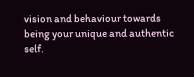vision and behaviour towards being your unique and authentic self.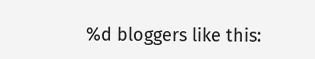%d bloggers like this: